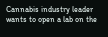Cannabis industry leader wants to open a lab on the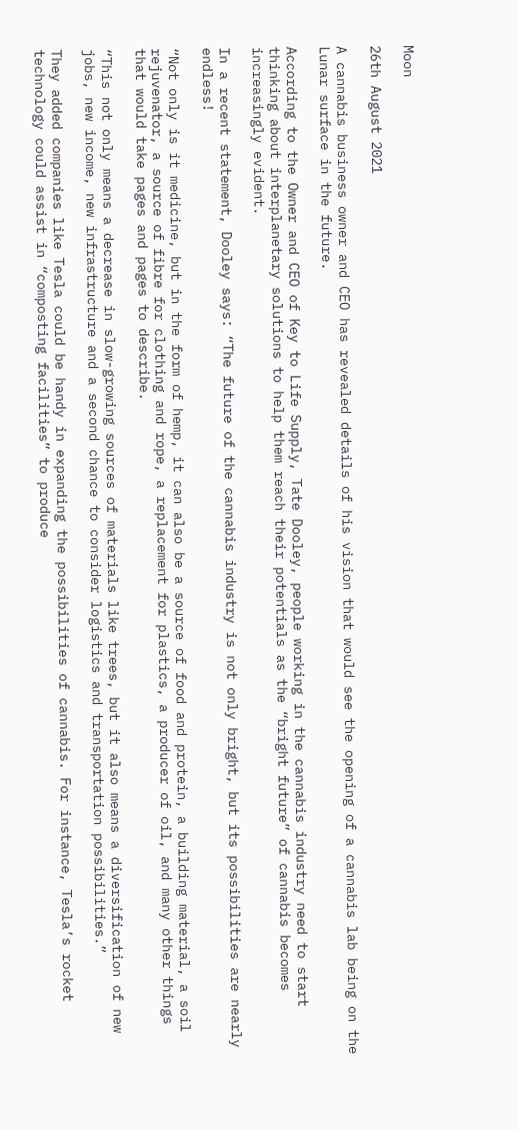Moon

26th August 2021

A cannabis business owner and CEO has revealed details of his vision that would see the opening of a cannabis lab being on the Lunar surface in the future.

According to the Owner and CEO of Key to Life Supply, Tate Dooley, people working in the cannabis industry need to start thinking about interplanetary solutions to help them reach their potentials as the “bright future” of cannabis becomes increasingly evident.

In a recent statement, Dooley says: “The future of the cannabis industry is not only bright, but its possibilities are nearly endless!

“Not only is it medicine, but in the form of hemp, it can also be a source of food and protein, a building material, a soil rejuvenator, a source of fibre for clothing and rope, a replacement for plastics, a producer of oil, and many other things that would take pages and pages to describe.

“This not only means a decrease in slow-growing sources of materials like trees, but it also means a diversification of new jobs, new income, new infrastructure and a second chance to consider logistics and transportation possibilities.”

They added companies like Tesla could be handy in expanding the possibilities of cannabis. For instance, Tesla’s rocket technology could assist in “composting facilities” to produce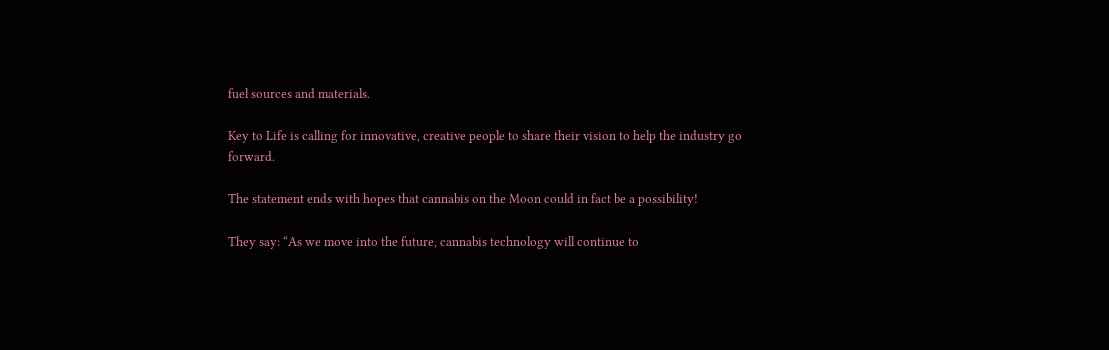fuel sources and materials.

Key to Life is calling for innovative, creative people to share their vision to help the industry go forward.

The statement ends with hopes that cannabis on the Moon could in fact be a possibility!

They say: “As we move into the future, cannabis technology will continue to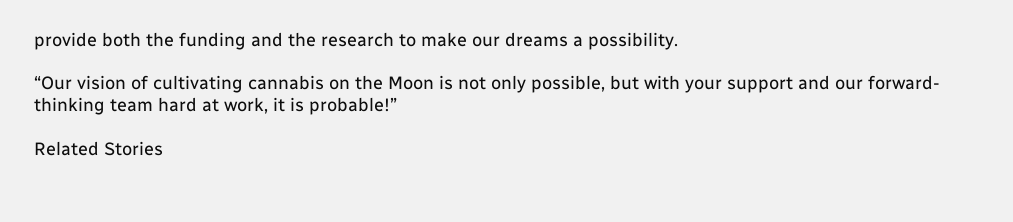provide both the funding and the research to make our dreams a possibility.

“Our vision of cultivating cannabis on the Moon is not only possible, but with your support and our forward-thinking team hard at work, it is probable!”

Related Stories